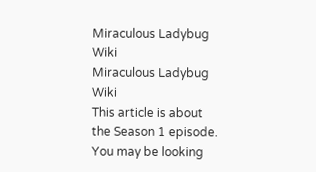Miraculous Ladybug Wiki
Miraculous Ladybug Wiki
This article is about the Season 1 episode. You may be looking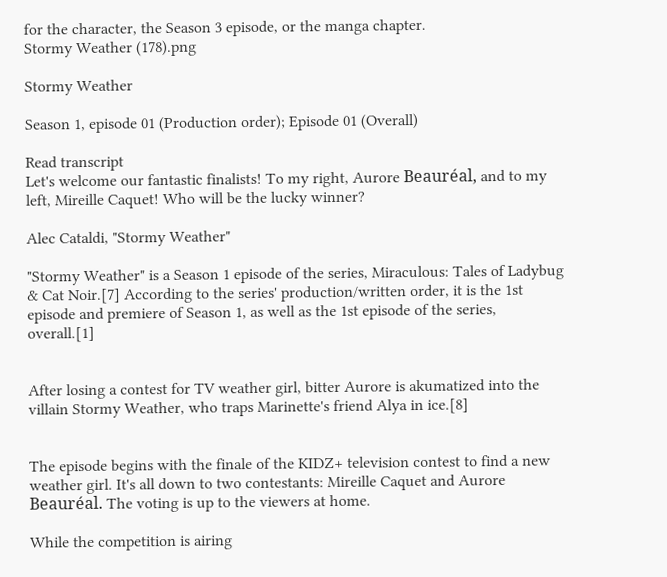for the character, the Season 3 episode, or the manga chapter.
Stormy Weather (178).png

Stormy Weather

Season 1, episode 01 (Production order); Episode 01 (Overall)

Read transcript
Let's welcome our fantastic finalists! To my right, Aurore Beauréal, and to my left, Mireille Caquet! Who will be the lucky winner?

Alec Cataldi, "Stormy Weather"

"Stormy Weather" is a Season 1 episode of the series, Miraculous: Tales of Ladybug & Cat Noir.[7] According to the series' production/written order, it is the 1st episode and premiere of Season 1, as well as the 1st episode of the series, overall.[1]


After losing a contest for TV weather girl, bitter Aurore is akumatized into the villain Stormy Weather, who traps Marinette's friend Alya in ice.[8]


The episode begins with the finale of the KIDZ+ television contest to find a new weather girl. It's all down to two contestants: Mireille Caquet and Aurore Beauréal. The voting is up to the viewers at home.

While the competition is airing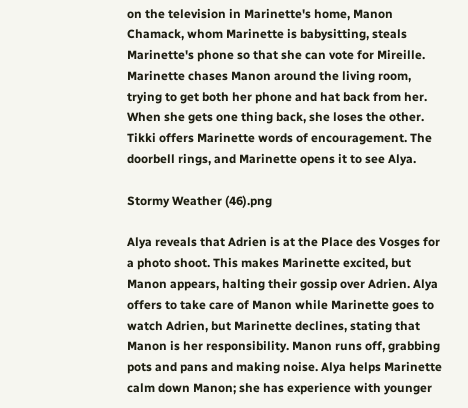on the television in Marinette's home, Manon Chamack, whom Marinette is babysitting, steals Marinette's phone so that she can vote for Mireille. Marinette chases Manon around the living room, trying to get both her phone and hat back from her. When she gets one thing back, she loses the other. Tikki offers Marinette words of encouragement. The doorbell rings, and Marinette opens it to see Alya.

Stormy Weather (46).png

Alya reveals that Adrien is at the Place des Vosges for a photo shoot. This makes Marinette excited, but Manon appears, halting their gossip over Adrien. Alya offers to take care of Manon while Marinette goes to watch Adrien, but Marinette declines, stating that Manon is her responsibility. Manon runs off, grabbing pots and pans and making noise. Alya helps Marinette calm down Manon; she has experience with younger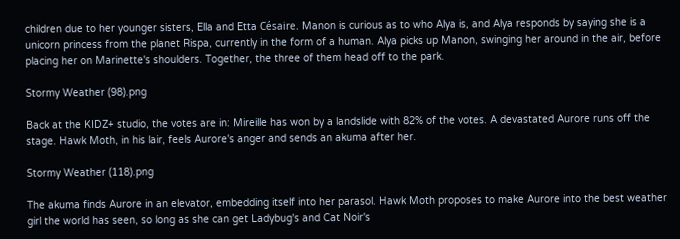children due to her younger sisters, Ella and Etta Césaire. Manon is curious as to who Alya is, and Alya responds by saying she is a unicorn princess from the planet Rispa, currently in the form of a human. Alya picks up Manon, swinging her around in the air, before placing her on Marinette's shoulders. Together, the three of them head off to the park.

Stormy Weather (98).png

Back at the KIDZ+ studio, the votes are in: Mireille has won by a landslide with 82% of the votes. A devastated Aurore runs off the stage. Hawk Moth, in his lair, feels Aurore's anger and sends an akuma after her.

Stormy Weather (118).png

The akuma finds Aurore in an elevator, embedding itself into her parasol. Hawk Moth proposes to make Aurore into the best weather girl the world has seen, so long as she can get Ladybug's and Cat Noir's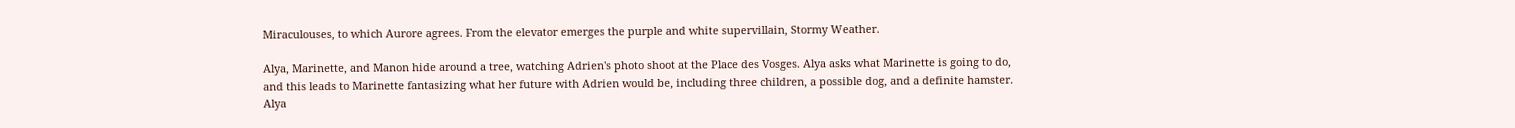Miraculouses, to which Aurore agrees. From the elevator emerges the purple and white supervillain, Stormy Weather.

Alya, Marinette, and Manon hide around a tree, watching Adrien's photo shoot at the Place des Vosges. Alya asks what Marinette is going to do, and this leads to Marinette fantasizing what her future with Adrien would be, including three children, a possible dog, and a definite hamster. Alya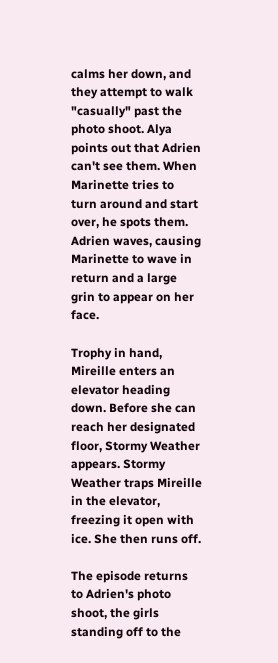calms her down, and they attempt to walk "casually" past the photo shoot. Alya points out that Adrien can't see them. When Marinette tries to turn around and start over, he spots them. Adrien waves, causing Marinette to wave in return and a large grin to appear on her face.

Trophy in hand, Mireille enters an elevator heading down. Before she can reach her designated floor, Stormy Weather appears. Stormy Weather traps Mireille in the elevator, freezing it open with ice. She then runs off.

The episode returns to Adrien's photo shoot, the girls standing off to the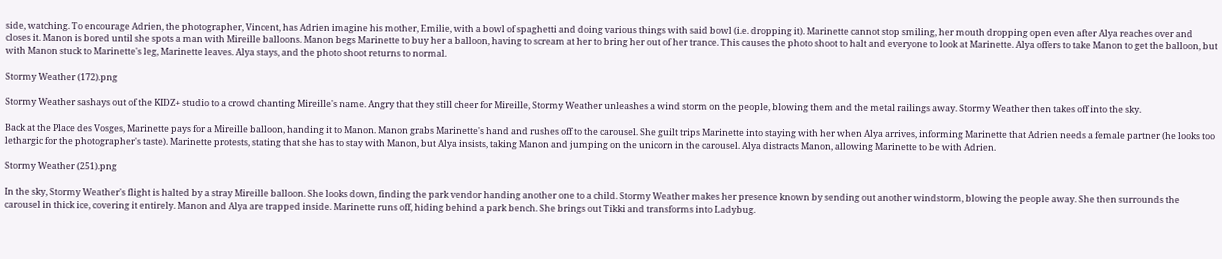side, watching. To encourage Adrien, the photographer, Vincent, has Adrien imagine his mother, Emilie, with a bowl of spaghetti and doing various things with said bowl (i.e. dropping it). Marinette cannot stop smiling, her mouth dropping open even after Alya reaches over and closes it. Manon is bored until she spots a man with Mireille balloons. Manon begs Marinette to buy her a balloon, having to scream at her to bring her out of her trance. This causes the photo shoot to halt and everyone to look at Marinette. Alya offers to take Manon to get the balloon, but with Manon stuck to Marinette's leg, Marinette leaves. Alya stays, and the photo shoot returns to normal.

Stormy Weather (172).png

Stormy Weather sashays out of the KIDZ+ studio to a crowd chanting Mireille's name. Angry that they still cheer for Mireille, Stormy Weather unleashes a wind storm on the people, blowing them and the metal railings away. Stormy Weather then takes off into the sky.

Back at the Place des Vosges, Marinette pays for a Mireille balloon, handing it to Manon. Manon grabs Marinette's hand and rushes off to the carousel. She guilt trips Marinette into staying with her when Alya arrives, informing Marinette that Adrien needs a female partner (he looks too lethargic for the photographer's taste). Marinette protests, stating that she has to stay with Manon, but Alya insists, taking Manon and jumping on the unicorn in the carousel. Alya distracts Manon, allowing Marinette to be with Adrien.

Stormy Weather (251).png

In the sky, Stormy Weather's flight is halted by a stray Mireille balloon. She looks down, finding the park vendor handing another one to a child. Stormy Weather makes her presence known by sending out another windstorm, blowing the people away. She then surrounds the carousel in thick ice, covering it entirely. Manon and Alya are trapped inside. Marinette runs off, hiding behind a park bench. She brings out Tikki and transforms into Ladybug.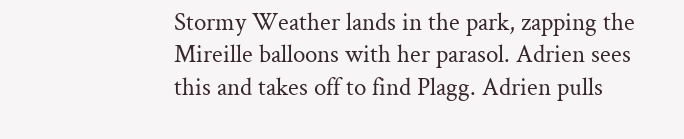Stormy Weather lands in the park, zapping the Mireille balloons with her parasol. Adrien sees this and takes off to find Plagg. Adrien pulls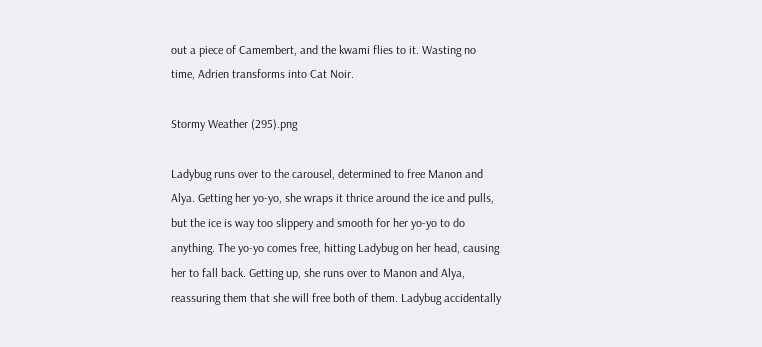out a piece of Camembert, and the kwami flies to it. Wasting no time, Adrien transforms into Cat Noir.

Stormy Weather (295).png

Ladybug runs over to the carousel, determined to free Manon and Alya. Getting her yo-yo, she wraps it thrice around the ice and pulls, but the ice is way too slippery and smooth for her yo-yo to do anything. The yo-yo comes free, hitting Ladybug on her head, causing her to fall back. Getting up, she runs over to Manon and Alya, reassuring them that she will free both of them. Ladybug accidentally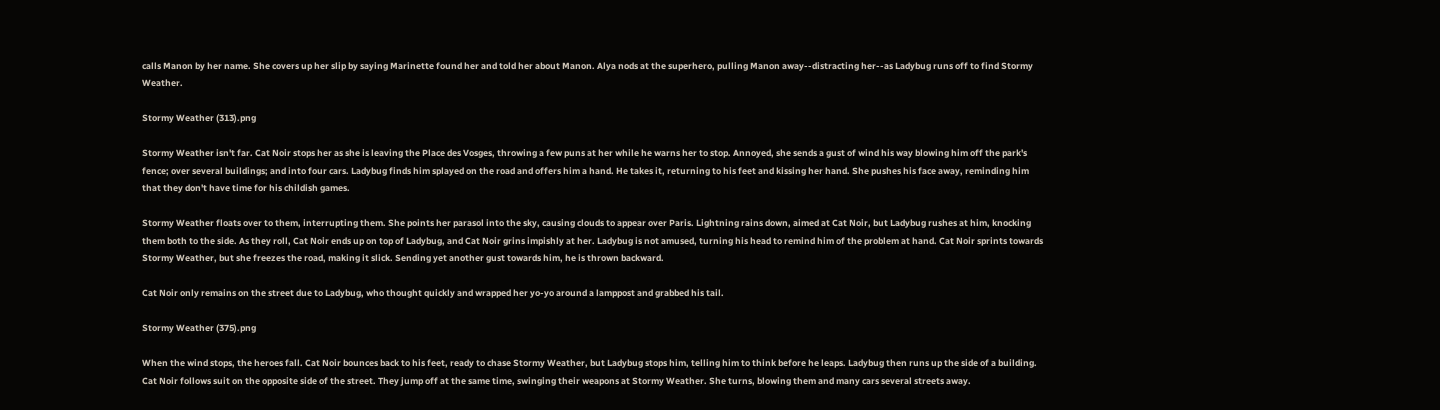calls Manon by her name. She covers up her slip by saying Marinette found her and told her about Manon. Alya nods at the superhero, pulling Manon away--distracting her--as Ladybug runs off to find Stormy Weather.

Stormy Weather (313).png

Stormy Weather isn't far. Cat Noir stops her as she is leaving the Place des Vosges, throwing a few puns at her while he warns her to stop. Annoyed, she sends a gust of wind his way blowing him off the park's fence; over several buildings; and into four cars. Ladybug finds him splayed on the road and offers him a hand. He takes it, returning to his feet and kissing her hand. She pushes his face away, reminding him that they don't have time for his childish games.

Stormy Weather floats over to them, interrupting them. She points her parasol into the sky, causing clouds to appear over Paris. Lightning rains down, aimed at Cat Noir, but Ladybug rushes at him, knocking them both to the side. As they roll, Cat Noir ends up on top of Ladybug, and Cat Noir grins impishly at her. Ladybug is not amused, turning his head to remind him of the problem at hand. Cat Noir sprints towards Stormy Weather, but she freezes the road, making it slick. Sending yet another gust towards him, he is thrown backward.

Cat Noir only remains on the street due to Ladybug, who thought quickly and wrapped her yo-yo around a lamppost and grabbed his tail.

Stormy Weather (375).png

When the wind stops, the heroes fall. Cat Noir bounces back to his feet, ready to chase Stormy Weather, but Ladybug stops him, telling him to think before he leaps. Ladybug then runs up the side of a building. Cat Noir follows suit on the opposite side of the street. They jump off at the same time, swinging their weapons at Stormy Weather. She turns, blowing them and many cars several streets away.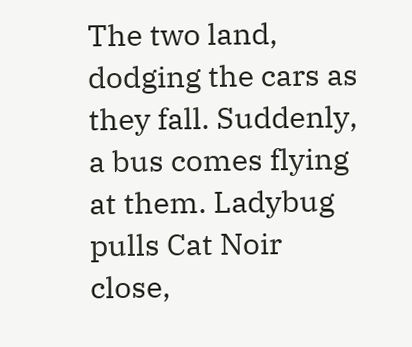The two land, dodging the cars as they fall. Suddenly, a bus comes flying at them. Ladybug pulls Cat Noir close,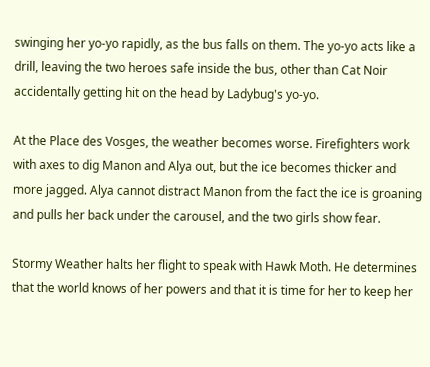swinging her yo-yo rapidly, as the bus falls on them. The yo-yo acts like a drill, leaving the two heroes safe inside the bus, other than Cat Noir accidentally getting hit on the head by Ladybug's yo-yo.

At the Place des Vosges, the weather becomes worse. Firefighters work with axes to dig Manon and Alya out, but the ice becomes thicker and more jagged. Alya cannot distract Manon from the fact the ice is groaning and pulls her back under the carousel, and the two girls show fear.

Stormy Weather halts her flight to speak with Hawk Moth. He determines that the world knows of her powers and that it is time for her to keep her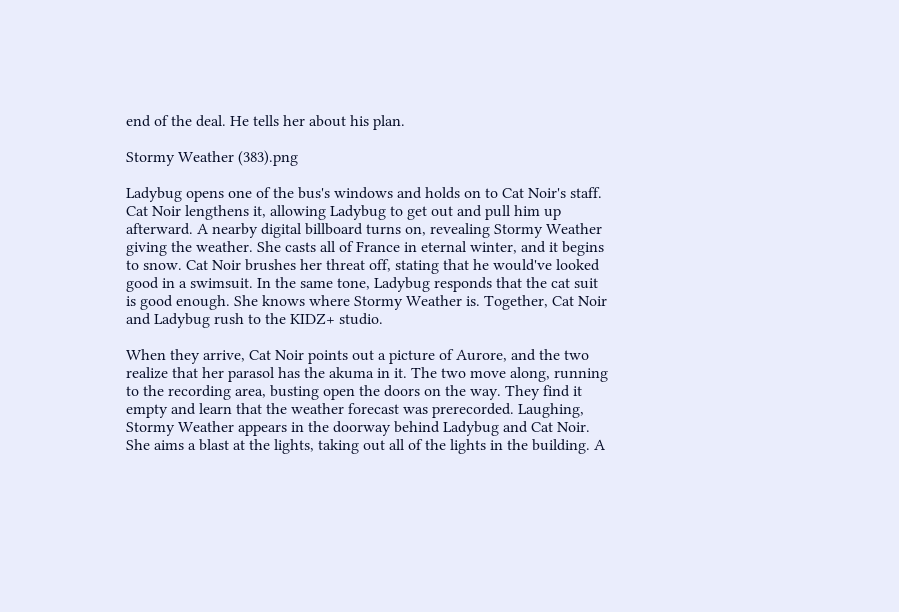end of the deal. He tells her about his plan.

Stormy Weather (383).png

Ladybug opens one of the bus's windows and holds on to Cat Noir's staff. Cat Noir lengthens it, allowing Ladybug to get out and pull him up afterward. A nearby digital billboard turns on, revealing Stormy Weather giving the weather. She casts all of France in eternal winter, and it begins to snow. Cat Noir brushes her threat off, stating that he would've looked good in a swimsuit. In the same tone, Ladybug responds that the cat suit is good enough. She knows where Stormy Weather is. Together, Cat Noir and Ladybug rush to the KIDZ+ studio.

When they arrive, Cat Noir points out a picture of Aurore, and the two realize that her parasol has the akuma in it. The two move along, running to the recording area, busting open the doors on the way. They find it empty and learn that the weather forecast was prerecorded. Laughing, Stormy Weather appears in the doorway behind Ladybug and Cat Noir. She aims a blast at the lights, taking out all of the lights in the building. A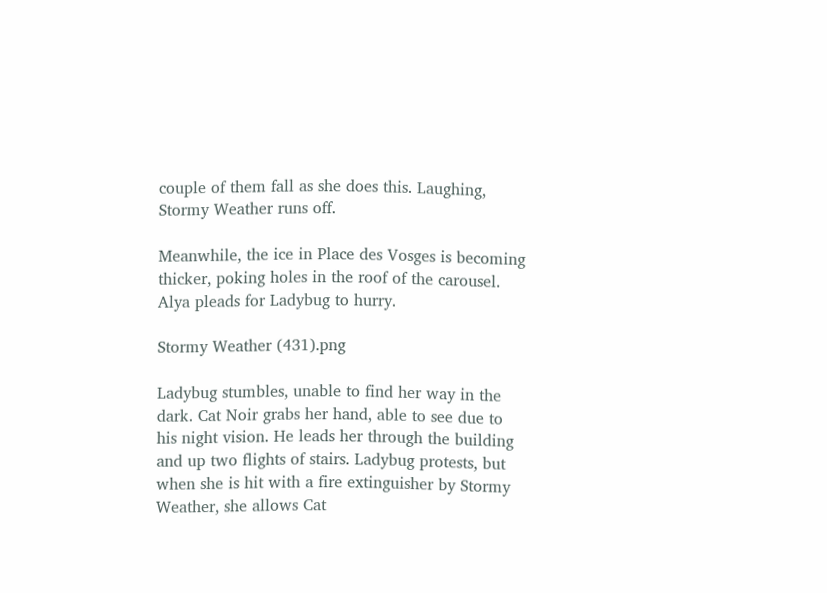couple of them fall as she does this. Laughing, Stormy Weather runs off.

Meanwhile, the ice in Place des Vosges is becoming thicker, poking holes in the roof of the carousel. Alya pleads for Ladybug to hurry.

Stormy Weather (431).png

Ladybug stumbles, unable to find her way in the dark. Cat Noir grabs her hand, able to see due to his night vision. He leads her through the building and up two flights of stairs. Ladybug protests, but when she is hit with a fire extinguisher by Stormy Weather, she allows Cat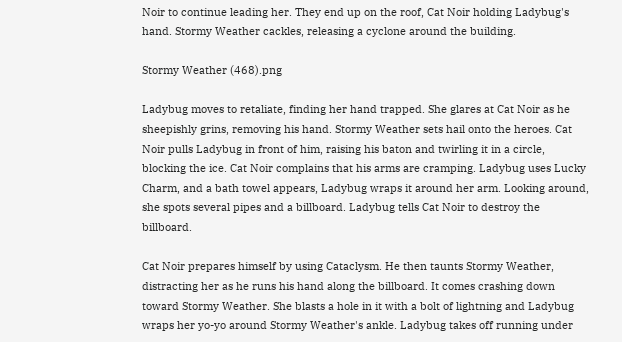Noir to continue leading her. They end up on the roof, Cat Noir holding Ladybug's hand. Stormy Weather cackles, releasing a cyclone around the building.

Stormy Weather (468).png

Ladybug moves to retaliate, finding her hand trapped. She glares at Cat Noir as he sheepishly grins, removing his hand. Stormy Weather sets hail onto the heroes. Cat Noir pulls Ladybug in front of him, raising his baton and twirling it in a circle, blocking the ice. Cat Noir complains that his arms are cramping. Ladybug uses Lucky Charm, and a bath towel appears, Ladybug wraps it around her arm. Looking around, she spots several pipes and a billboard. Ladybug tells Cat Noir to destroy the billboard.

Cat Noir prepares himself by using Cataclysm. He then taunts Stormy Weather, distracting her as he runs his hand along the billboard. It comes crashing down toward Stormy Weather. She blasts a hole in it with a bolt of lightning and Ladybug wraps her yo-yo around Stormy Weather's ankle. Ladybug takes off running under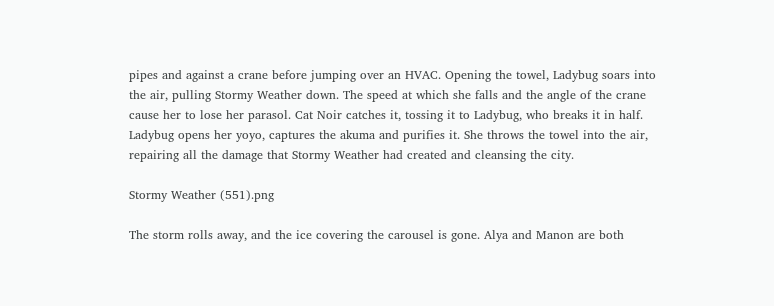pipes and against a crane before jumping over an HVAC. Opening the towel, Ladybug soars into the air, pulling Stormy Weather down. The speed at which she falls and the angle of the crane cause her to lose her parasol. Cat Noir catches it, tossing it to Ladybug, who breaks it in half. Ladybug opens her yoyo, captures the akuma and purifies it. She throws the towel into the air, repairing all the damage that Stormy Weather had created and cleansing the city.

Stormy Weather (551).png

The storm rolls away, and the ice covering the carousel is gone. Alya and Manon are both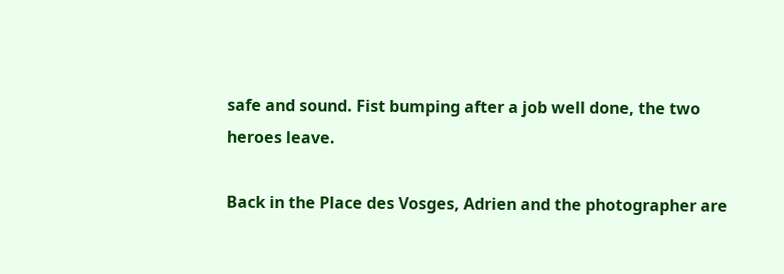safe and sound. Fist bumping after a job well done, the two heroes leave.

Back in the Place des Vosges, Adrien and the photographer are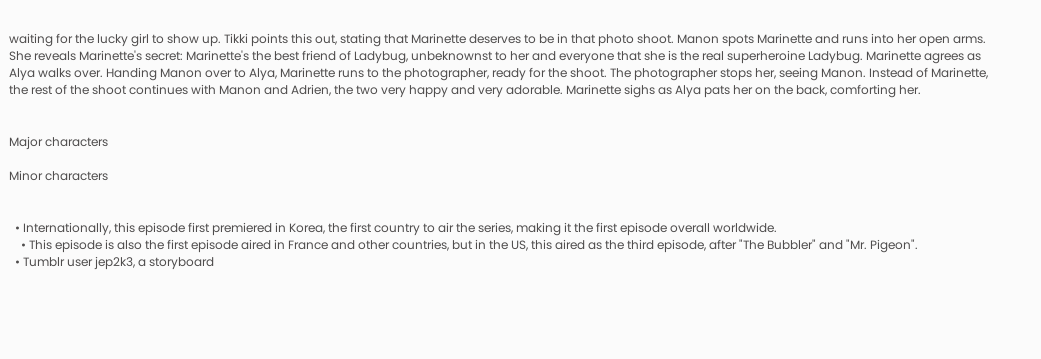waiting for the lucky girl to show up. Tikki points this out, stating that Marinette deserves to be in that photo shoot. Manon spots Marinette and runs into her open arms. She reveals Marinette's secret: Marinette's the best friend of Ladybug, unbeknownst to her and everyone that she is the real superheroine Ladybug. Marinette agrees as Alya walks over. Handing Manon over to Alya, Marinette runs to the photographer, ready for the shoot. The photographer stops her, seeing Manon. Instead of Marinette, the rest of the shoot continues with Manon and Adrien, the two very happy and very adorable. Marinette sighs as Alya pats her on the back, comforting her.


Major characters

Minor characters


  • Internationally, this episode first premiered in Korea, the first country to air the series, making it the first episode overall worldwide.
    • This episode is also the first episode aired in France and other countries, but in the US, this aired as the third episode, after "The Bubbler" and "Mr. Pigeon".
  • Tumblr user jep2k3, a storyboard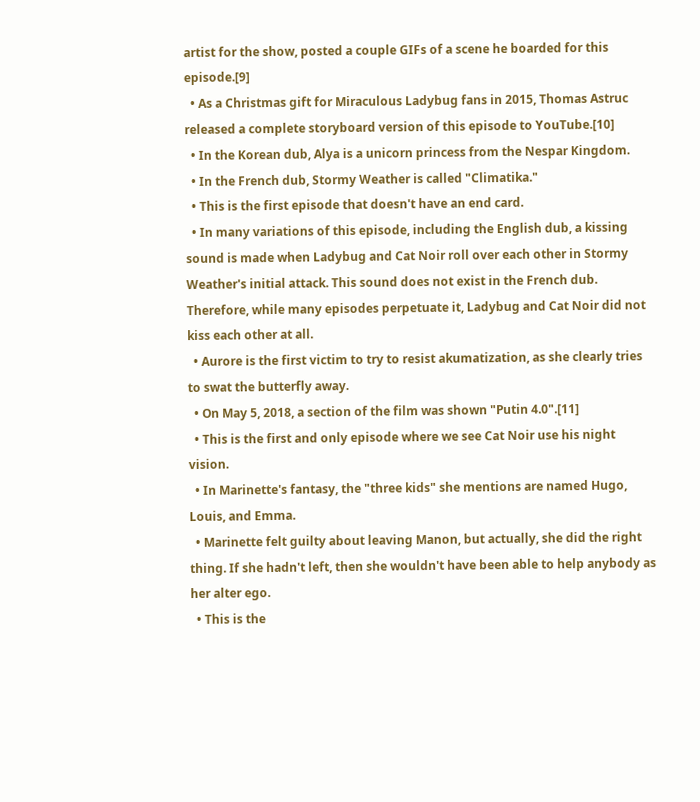artist for the show, posted a couple GIFs of a scene he boarded for this episode.[9]
  • As a Christmas gift for Miraculous Ladybug fans in 2015, Thomas Astruc released a complete storyboard version of this episode to YouTube.[10]
  • In the Korean dub, Alya is a unicorn princess from the Nespar Kingdom.
  • In the French dub, Stormy Weather is called "Climatika."
  • This is the first episode that doesn't have an end card.
  • In many variations of this episode, including the English dub, a kissing sound is made when Ladybug and Cat Noir roll over each other in Stormy Weather's initial attack. This sound does not exist in the French dub. Therefore, while many episodes perpetuate it, Ladybug and Cat Noir did not kiss each other at all.
  • Aurore is the first victim to try to resist akumatization, as she clearly tries to swat the butterfly away.
  • On May 5, 2018, a section of the film was shown "Putin 4.0".[11]
  • This is the first and only episode where we see Cat Noir use his night vision.
  • In Marinette's fantasy, the "three kids" she mentions are named Hugo, Louis, and Emma.
  • Marinette felt guilty about leaving Manon, but actually, she did the right thing. If she hadn't left, then she wouldn't have been able to help anybody as her alter ego.
  • This is the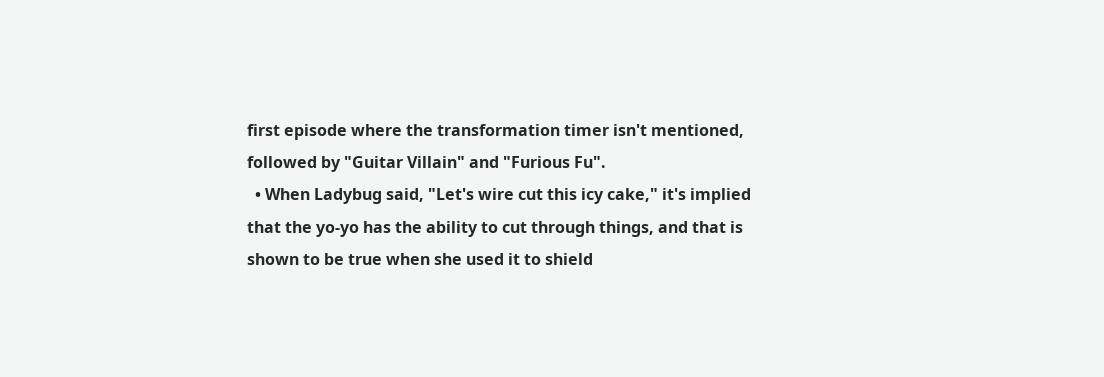first episode where the transformation timer isn't mentioned, followed by "Guitar Villain" and "Furious Fu".
  • When Ladybug said, "Let's wire cut this icy cake," it's implied that the yo-yo has the ability to cut through things, and that is shown to be true when she used it to shield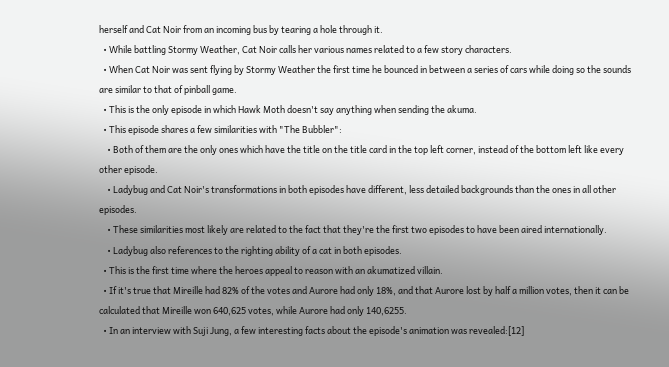herself and Cat Noir from an incoming bus by tearing a hole through it.
  • While battling Stormy Weather, Cat Noir calls her various names related to a few story characters.
  • When Cat Noir was sent flying by Stormy Weather the first time he bounced in between a series of cars while doing so the sounds are similar to that of pinball game.
  • This is the only episode in which Hawk Moth doesn't say anything when sending the akuma.
  • This episode shares a few similarities with "The Bubbler":
    • Both of them are the only ones which have the title on the title card in the top left corner, instead of the bottom left like every other episode.
    • Ladybug and Cat Noir's transformations in both episodes have different, less detailed backgrounds than the ones in all other episodes.
    • These similarities most likely are related to the fact that they're the first two episodes to have been aired internationally.
    • Ladybug also references to the righting ability of a cat in both episodes.
  • This is the first time where the heroes appeal to reason with an akumatized villain.
  • If it's true that Mireille had 82% of the votes and Aurore had only 18%, and that Aurore lost by half a million votes, then it can be calculated that Mireille won 640,625 votes, while Aurore had only 140,6255.
  • In an interview with Suji Jung, a few interesting facts about the episode's animation was revealed:[12]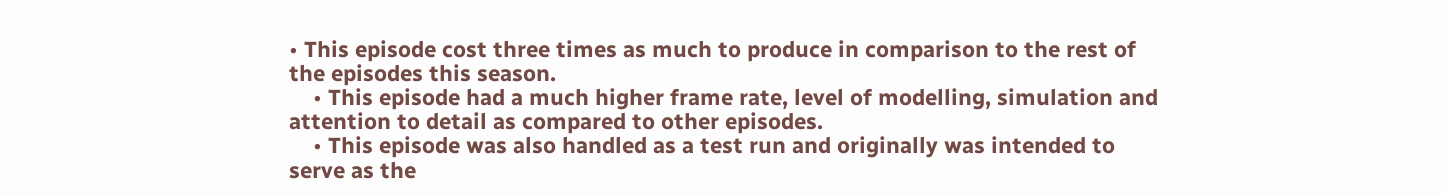• This episode cost three times as much to produce in comparison to the rest of the episodes this season.
    • This episode had a much higher frame rate, level of modelling, simulation and attention to detail as compared to other episodes.
    • This episode was also handled as a test run and originally was intended to serve as the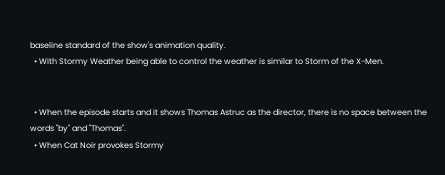baseline standard of the show's animation quality.
  • With Stormy Weather being able to control the weather is similar to Storm of the X-Men.


  • When the episode starts and it shows Thomas Astruc as the director, there is no space between the words "by" and "Thomas".
  • When Cat Noir provokes Stormy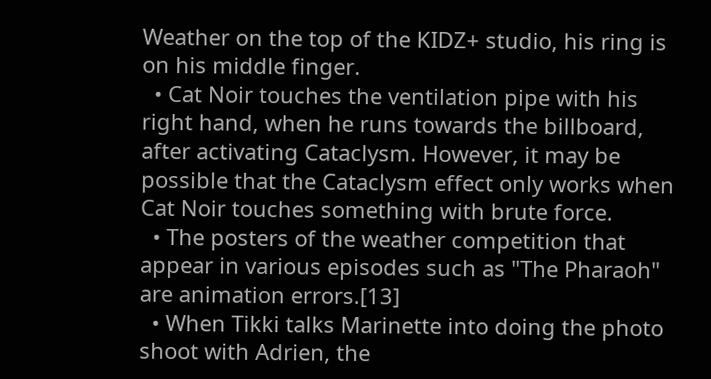Weather on the top of the KIDZ+ studio, his ring is on his middle finger.
  • Cat Noir touches the ventilation pipe with his right hand, when he runs towards the billboard, after activating Cataclysm. However, it may be possible that the Cataclysm effect only works when Cat Noir touches something with brute force.
  • The posters of the weather competition that appear in various episodes such as "The Pharaoh" are animation errors.[13]
  • When Tikki talks Marinette into doing the photo shoot with Adrien, the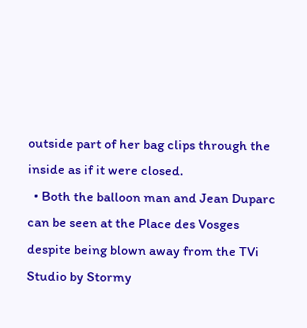outside part of her bag clips through the inside as if it were closed.
  • Both the balloon man and Jean Duparc can be seen at the Place des Vosges despite being blown away from the TVi Studio by Stormy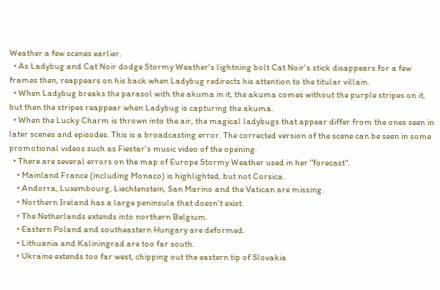Weather a few scenes earlier.
  • As Ladybug and Cat Noir dodge Stormy Weather's lightning bolt Cat Noir's stick disappears for a few frames then, reappears on his back when Ladybug redirects his attention to the titular villain.
  • When Ladybug breaks the parasol with the akuma in it, the akuma comes without the purple stripes on it, but then the stripes reappear when Ladybug is capturing the akuma.
  • When the Lucky Charm is thrown into the air, the magical ladybugs that appear differ from the ones seen in later scenes and episodes. This is a broadcasting error. The corrected version of the scene can be seen in some promotional videos such as Fiestar's music video of the opening.
  • There are several errors on the map of Europe Stormy Weather used in her "forecast".
    • Mainland France (including Monaco) is highlighted, but not Corsica.
    • Andorra, Luxembourg, Liechtenstein, San Marino and the Vatican are missing.
    • Northern Ireland has a large peninsula that doesn't exist.
    • The Netherlands extends into northern Belgium.
    • Eastern Poland and southeastern Hungary are deformed.
    • Lithuania and Kaliningrad are too far south.
    • Ukraine extends too far west, chipping out the eastern tip of Slovakia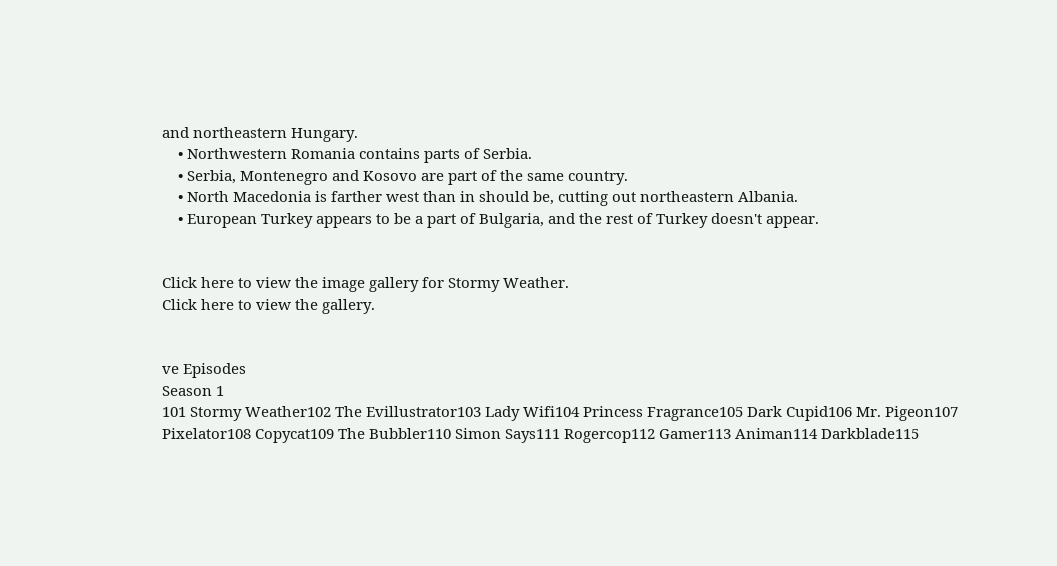and northeastern Hungary.
    • Northwestern Romania contains parts of Serbia.
    • Serbia, Montenegro and Kosovo are part of the same country.
    • North Macedonia is farther west than in should be, cutting out northeastern Albania.
    • European Turkey appears to be a part of Bulgaria, and the rest of Turkey doesn't appear.


Click here to view the image gallery for Stormy Weather.
Click here to view the gallery.


ve Episodes
Season 1
101 Stormy Weather102 The Evillustrator103 Lady Wifi104 Princess Fragrance105 Dark Cupid106 Mr. Pigeon107 Pixelator108 Copycat109 The Bubbler110 Simon Says111 Rogercop112 Gamer113 Animan114 Darkblade115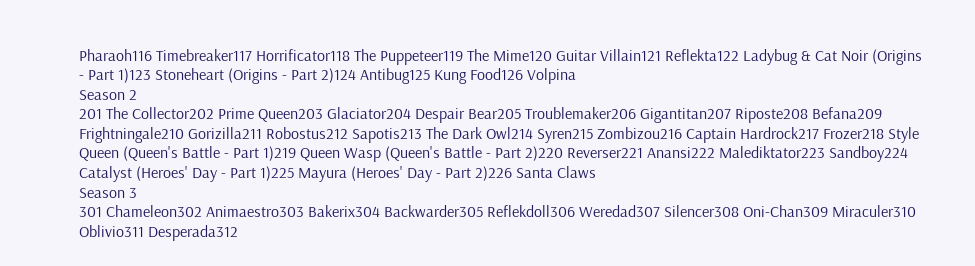Pharaoh116 Timebreaker117 Horrificator118 The Puppeteer119 The Mime120 Guitar Villain121 Reflekta122 Ladybug & Cat Noir (Origins - Part 1)123 Stoneheart (Origins - Part 2)124 Antibug125 Kung Food126 Volpina
Season 2
201 The Collector202 Prime Queen203 Glaciator204 Despair Bear205 Troublemaker206 Gigantitan207 Riposte208 Befana209 Frightningale210 Gorizilla211 Robostus212 Sapotis213 The Dark Owl214 Syren215 Zombizou216 Captain Hardrock217 Frozer218 Style Queen (Queen's Battle - Part 1)219 Queen Wasp (Queen's Battle - Part 2)220 Reverser221 Anansi222 Malediktator223 Sandboy224 Catalyst (Heroes' Day - Part 1)225 Mayura (Heroes' Day - Part 2)226 Santa Claws
Season 3
301 Chameleon302 Animaestro303 Bakerix304 Backwarder305 Reflekdoll306 Weredad307 Silencer308 Oni-Chan309 Miraculer310 Oblivio311 Desperada312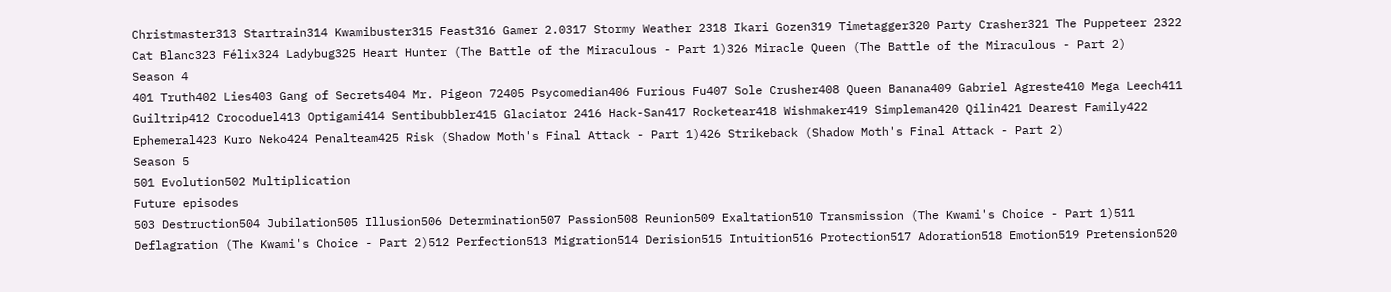Christmaster313 Startrain314 Kwamibuster315 Feast316 Gamer 2.0317 Stormy Weather 2318 Ikari Gozen319 Timetagger320 Party Crasher321 The Puppeteer 2322 Cat Blanc323 Félix324 Ladybug325 Heart Hunter (The Battle of the Miraculous - Part 1)326 Miracle Queen (The Battle of the Miraculous - Part 2)
Season 4
401 Truth402 Lies403 Gang of Secrets404 Mr. Pigeon 72405 Psycomedian406 Furious Fu407 Sole Crusher408 Queen Banana409 Gabriel Agreste410 Mega Leech411 Guiltrip412 Crocoduel413 Optigami414 Sentibubbler415 Glaciator 2416 Hack-San417 Rocketear418 Wishmaker419 Simpleman420 Qilin421 Dearest Family422 Ephemeral423 Kuro Neko424 Penalteam425 Risk (Shadow Moth's Final Attack - Part 1)426 Strikeback (Shadow Moth's Final Attack - Part 2)
Season 5
501 Evolution502 Multiplication
Future episodes
503 Destruction504 Jubilation505 Illusion506 Determination507 Passion508 Reunion509 Exaltation510 Transmission (The Kwami's Choice - Part 1)511 Deflagration (The Kwami's Choice - Part 2)512 Perfection513 Migration514 Derision515 Intuition516 Protection517 Adoration518 Emotion519 Pretension520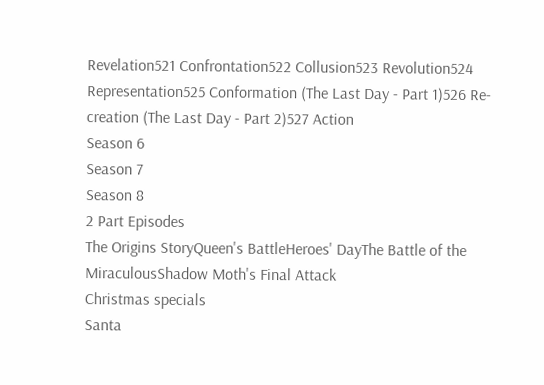Revelation521 Confrontation522 Collusion523 Revolution524 Representation525 Conformation (The Last Day - Part 1)526 Re-creation (The Last Day - Part 2)527 Action
Season 6
Season 7
Season 8
2 Part Episodes
The Origins StoryQueen's BattleHeroes' DayThe Battle of the MiraculousShadow Moth's Final Attack
Christmas specials
Santa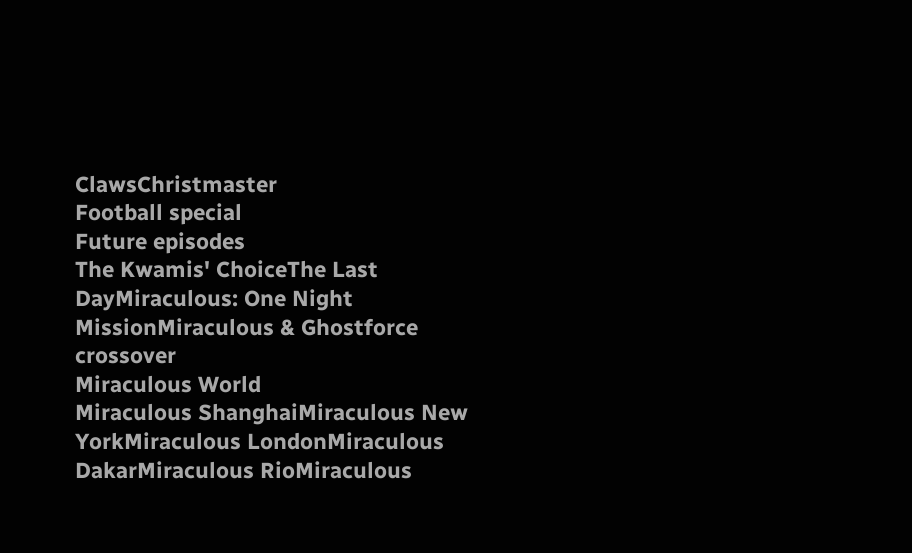ClawsChristmaster
Football special
Future episodes
The Kwamis' ChoiceThe Last DayMiraculous: One Night MissionMiraculous & Ghostforce crossover
Miraculous World
Miraculous ShanghaiMiraculous New YorkMiraculous LondonMiraculous DakarMiraculous RioMiraculous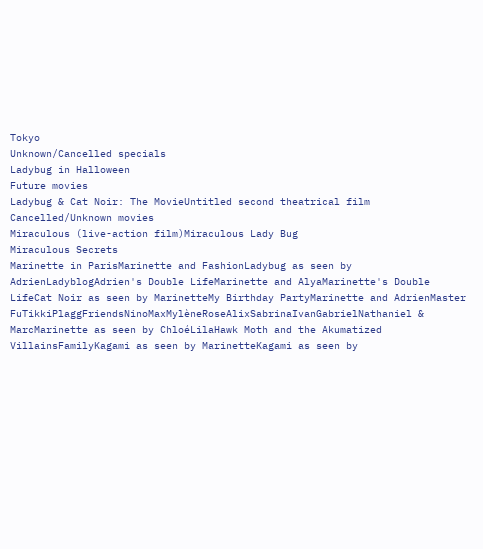Tokyo
Unknown/Cancelled specials
Ladybug in Halloween
Future movies
Ladybug & Cat Noir: The MovieUntitled second theatrical film
Cancelled/Unknown movies
Miraculous (live-action film)Miraculous Lady Bug
Miraculous Secrets
Marinette in ParisMarinette and FashionLadybug as seen by AdrienLadyblogAdrien's Double LifeMarinette and AlyaMarinette's Double LifeCat Noir as seen by MarinetteMy Birthday PartyMarinette and AdrienMaster FuTikkiPlaggFriendsNinoMaxMylèneRoseAlixSabrinaIvanGabrielNathaniel & MarcMarinette as seen by ChloéLilaHawk Moth and the Akumatized VillainsFamilyKagami as seen by MarinetteKagami as seen by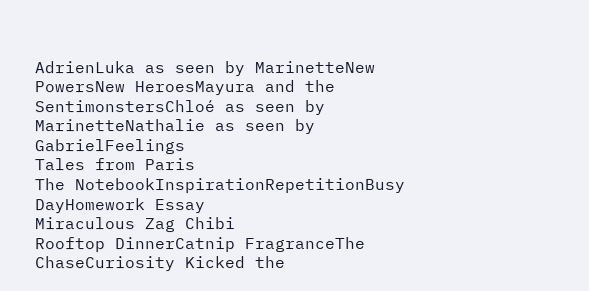AdrienLuka as seen by MarinetteNew PowersNew HeroesMayura and the SentimonstersChloé as seen by MarinetteNathalie as seen by GabrielFeelings
Tales from Paris
The NotebookInspirationRepetitionBusy DayHomework Essay
Miraculous Zag Chibi
Rooftop DinnerCatnip FragranceThe ChaseCuriosity Kicked the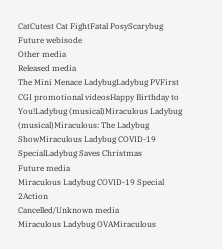CatCutest Cat FightFatal PosyScarybug
Future webisode
Other media
Released media
The Mini Menace LadybugLadybug PVFirst CGI promotional videosHappy Birthday to You!Ladybug (musical)Miraculous Ladybug (musical)Miraculous: The Ladybug ShowMiraculous Ladybug COVID-19 SpecialLadybug Saves Christmas
Future media
Miraculous Ladybug COVID-19 Special 2Action
Cancelled/Unknown media
Miraculous Ladybug OVAMiraculous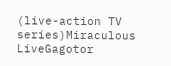(live-action TV series)Miraculous LiveGagotor